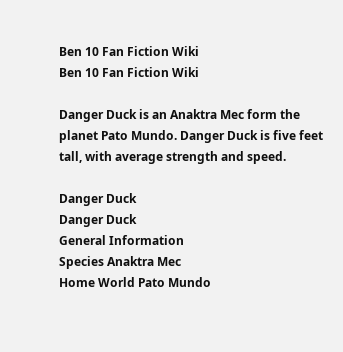Ben 10 Fan Fiction Wiki
Ben 10 Fan Fiction Wiki

Danger Duck is an Anaktra Mec form the planet Pato Mundo. Danger Duck is five feet tall, with average strength and speed.

Danger Duck
Danger Duck
General Information
Species Anaktra Mec
Home World Pato Mundo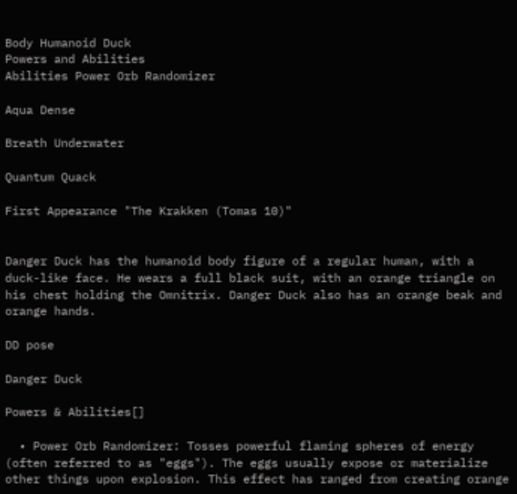Body Humanoid Duck
Powers and Abilities
Abilities Power Orb Randomizer

Aqua Dense

Breath Underwater

Quantum Quack

First Appearance "The Krakken (Tomas 10)"


Danger Duck has the humanoid body figure of a regular human, with a duck-like face. He wears a full black suit, with an orange triangle on his chest holding the Omnitrix. Danger Duck also has an orange beak and orange hands.

DD pose

Danger Duck

Powers & Abilities[]

  • Power Orb Randomizer: Tosses powerful flaming spheres of energy (often referred to as "eggs"). The eggs usually expose or materialize other things upon explosion. This effect has ranged from creating orange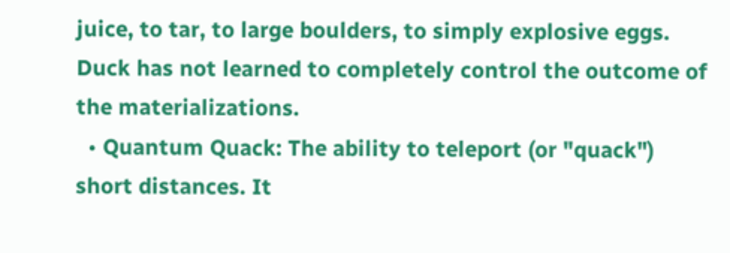juice, to tar, to large boulders, to simply explosive eggs. Duck has not learned to completely control the outcome of the materializations.
  • Quantum Quack: The ability to teleport (or "quack") short distances. It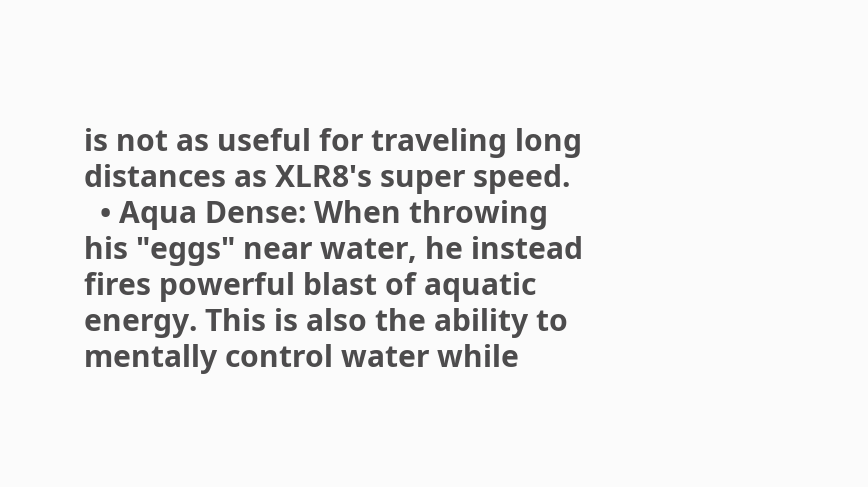is not as useful for traveling long distances as XLR8's super speed.
  • Aqua Dense: When throwing his "eggs" near water, he instead fires powerful blast of aquatic energy. This is also the ability to mentally control water while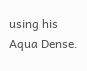using his Aqua Dense.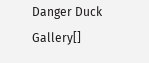Danger Duck Gallery[]